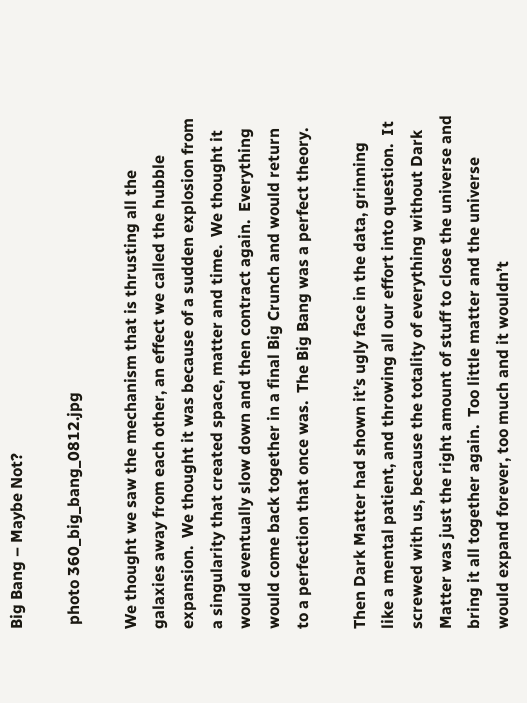Big Bang – Maybe Not?

 photo 360_big_bang_0812.jpg

We thought we saw the mechanism that is thrusting all the galaxies away from each other, an effect we called the hubble expansion.  We thought it was because of a sudden explosion from a singularity that created space, matter and time.  We thought it would eventually slow down and then contract again.  Everything would come back together in a final Big Crunch and would return to a perfection that once was.  The Big Bang was a perfect theory.

Then Dark Matter had shown it’s ugly face in the data, grinning like a mental patient, and throwing all our effort into question.  It screwed with us, because the totality of everything without Dark Matter was just the right amount of stuff to close the universe and bring it all together again.  Too little matter and the universe would expand forever, too much and it wouldn’t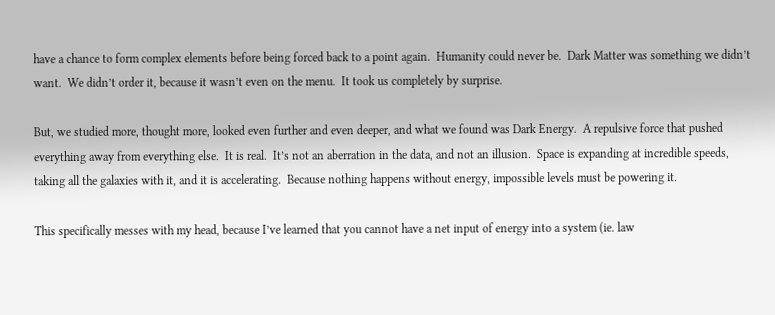have a chance to form complex elements before being forced back to a point again.  Humanity could never be.  Dark Matter was something we didn’t want.  We didn’t order it, because it wasn’t even on the menu.  It took us completely by surprise.

But, we studied more, thought more, looked even further and even deeper, and what we found was Dark Energy.  A repulsive force that pushed everything away from everything else.  It is real.  It’s not an aberration in the data, and not an illusion.  Space is expanding at incredible speeds, taking all the galaxies with it, and it is accelerating.  Because nothing happens without energy, impossible levels must be powering it.

This specifically messes with my head, because I’ve learned that you cannot have a net input of energy into a system (ie. law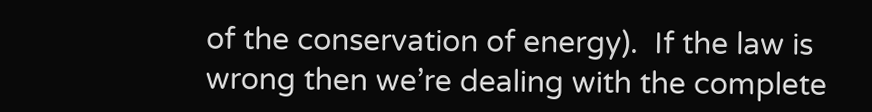of the conservation of energy).  If the law is wrong then we’re dealing with the complete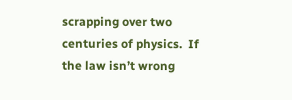scrapping over two centuries of physics.  If the law isn’t wrong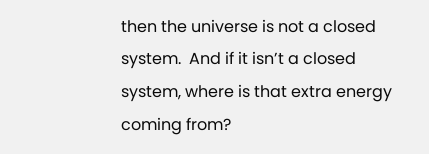then the universe is not a closed system.  And if it isn’t a closed system, where is that extra energy coming from?